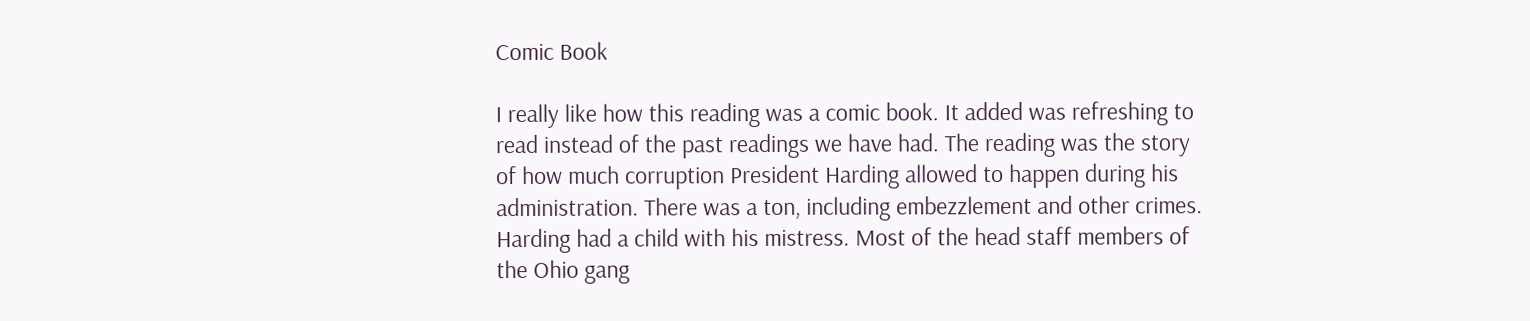Comic Book

I really like how this reading was a comic book. It added was refreshing to read instead of the past readings we have had. The reading was the story of how much corruption President Harding allowed to happen during his administration. There was a ton, including embezzlement and other crimes. Harding had a child with his mistress. Most of the head staff members of the Ohio gang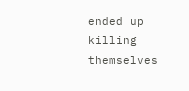ended up killing themselves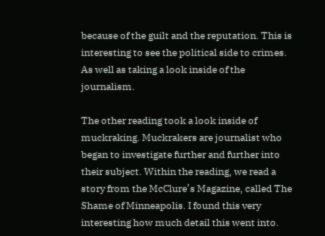because of the guilt and the reputation. This is interesting to see the political side to crimes. As well as taking a look inside of the journalism.

The other reading took a look inside of muckraking. Muckrakers are journalist who began to investigate further and further into their subject. Within the reading, we read a story from the McClure’s Magazine, called The Shame of Minneapolis. I found this very interesting how much detail this went into.